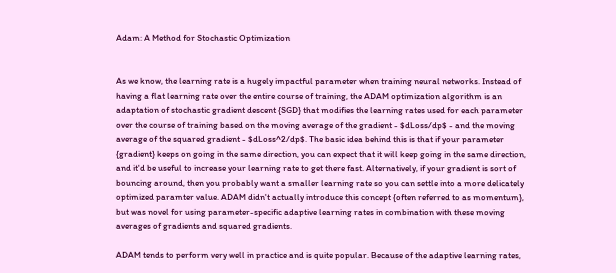Adam: A Method for Stochastic Optimization


As we know, the learning rate is a hugely impactful parameter when training neural networks. Instead of having a flat learning rate over the entire course of training, the ADAM optimization algorithm is an adaptation of stochastic gradient descent {SGD} that modifies the learning rates used for each parameter over the course of training based on the moving average of the gradient - $dLoss/dp$ - and the moving average of the squared gradient - $dLoss^2/dp$. The basic idea behind this is that if your parameter {gradient} keeps on going in the same direction, you can expect that it will keep going in the same direction, and it'd be useful to increase your learning rate to get there fast. Alternatively, if your gradient is sort of bouncing around, then you probably want a smaller learning rate so you can settle into a more delicately optimized paramter value. ADAM didn't actually introduce this concept {often referred to as momentum}, but was novel for using parameter-specific adaptive learning rates in combination with these moving averages of gradients and squared gradients.

ADAM tends to perform very well in practice and is quite popular. Because of the adaptive learning rates,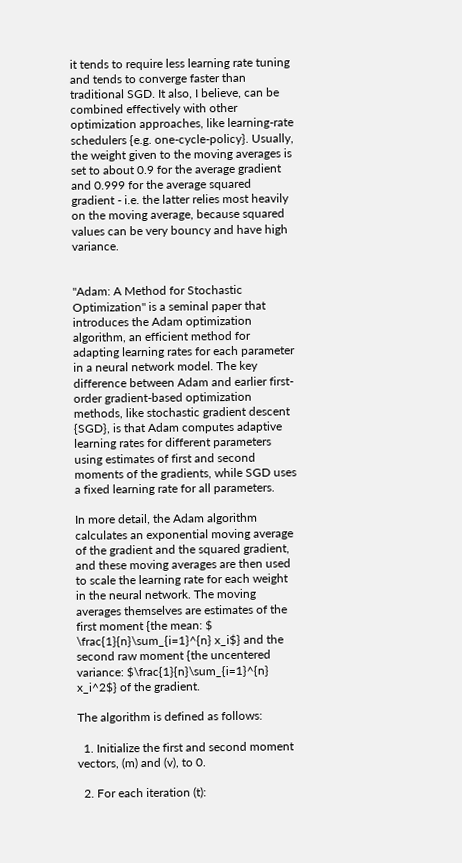it tends to require less learning rate tuning and tends to converge faster than traditional SGD. It also, I believe, can be combined effectively with other optimization approaches, like learning-rate schedulers {e.g. one-cycle-policy}. Usually, the weight given to the moving averages is set to about 0.9 for the average gradient and 0.999 for the average squared gradient - i.e. the latter relies most heavily on the moving average, because squared values can be very bouncy and have high variance.


"Adam: A Method for Stochastic Optimization" is a seminal paper that introduces the Adam optimization algorithm, an efficient method for adapting learning rates for each parameter in a neural network model. The key difference between Adam and earlier first-order gradient-based optimization methods, like stochastic gradient descent {SGD}, is that Adam computes adaptive learning rates for different parameters using estimates of first and second moments of the gradients, while SGD uses a fixed learning rate for all parameters.

In more detail, the Adam algorithm calculates an exponential moving average of the gradient and the squared gradient, and these moving averages are then used to scale the learning rate for each weight in the neural network. The moving averages themselves are estimates of the first moment {the mean: $ \frac{1}{n}\sum_{i=1}^{n} x_i$} and the second raw moment {the uncentered variance: $\frac{1}{n}\sum_{i=1}^{n} x_i^2$} of the gradient.

The algorithm is defined as follows:

  1. Initialize the first and second moment vectors, (m) and (v), to 0.

  2. For each iteration (t):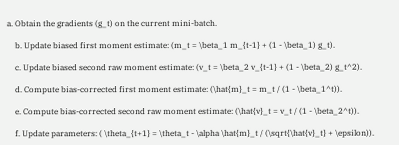a. Obtain the gradients (g_t) on the current mini-batch.

    b. Update biased first moment estimate: (m_t = \beta_1 m_{t-1} + (1 - \beta_1) g_t).

    c. Update biased second raw moment estimate: (v_t = \beta_2 v_{t-1} + (1 - \beta_2) g_t^2).

    d. Compute bias-corrected first moment estimate: (\hat{m}_t = m_t / (1 - \beta_1^t)).

    e. Compute bias-corrected second raw moment estimate: (\hat{v}_t = v_t / (1 - \beta_2^t)).

    f. Update parameters: ( \theta_{t+1} = \theta_t - \alpha \hat{m}_t / (\sqrt{\hat{v}_t} + \epsilon)).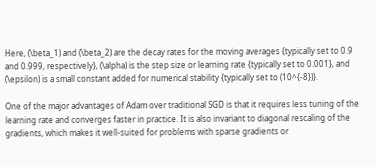Here, (\beta_1) and (\beta_2) are the decay rates for the moving averages {typically set to 0.9 and 0.999, respectively}, (\alpha) is the step size or learning rate {typically set to 0.001}, and (\epsilon) is a small constant added for numerical stability {typically set to (10^{-8})}.

One of the major advantages of Adam over traditional SGD is that it requires less tuning of the learning rate and converges faster in practice. It is also invariant to diagonal rescaling of the gradients, which makes it well-suited for problems with sparse gradients or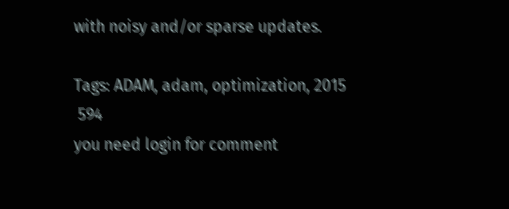with noisy and/or sparse updates.

Tags: ADAM, adam, optimization, 2015
 594
you need login for comment